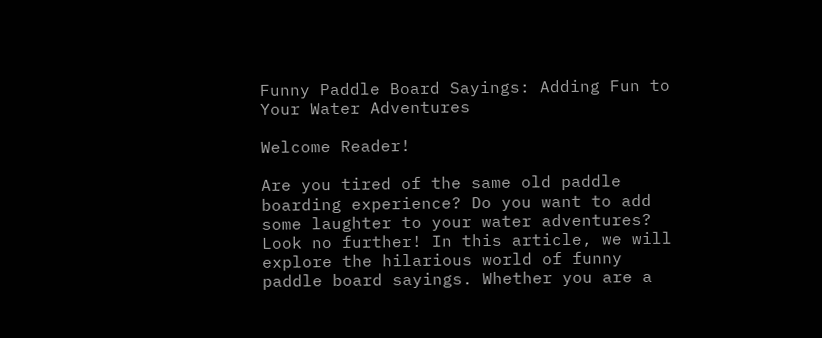Funny Paddle Board Sayings: Adding Fun to Your Water Adventures

Welcome Reader!

Are you tired of the same old paddle boarding experience? Do you want to add some laughter to your water adventures? Look no further! In this article, we will explore the hilarious world of funny paddle board sayings. Whether you are a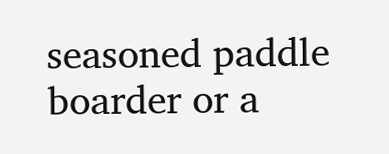seasoned paddle boarder or a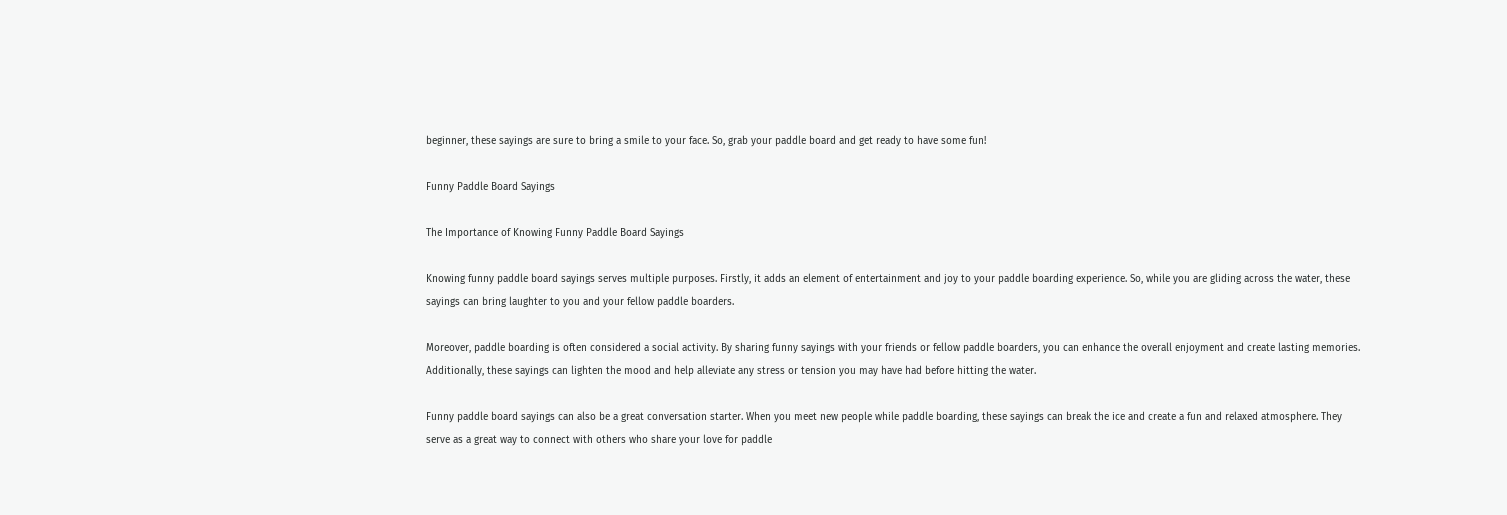beginner, these sayings are sure to bring a smile to your face. So, grab your paddle board and get ready to have some fun!

Funny Paddle Board Sayings

The Importance of Knowing Funny Paddle Board Sayings

Knowing funny paddle board sayings serves multiple purposes. Firstly, it adds an element of entertainment and joy to your paddle boarding experience. So, while you are gliding across the water, these sayings can bring laughter to you and your fellow paddle boarders.

Moreover, paddle boarding is often considered a social activity. By sharing funny sayings with your friends or fellow paddle boarders, you can enhance the overall enjoyment and create lasting memories. Additionally, these sayings can lighten the mood and help alleviate any stress or tension you may have had before hitting the water.

Funny paddle board sayings can also be a great conversation starter. When you meet new people while paddle boarding, these sayings can break the ice and create a fun and relaxed atmosphere. They serve as a great way to connect with others who share your love for paddle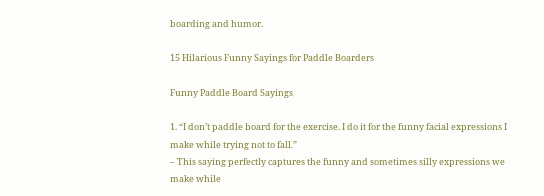boarding and humor.

15 Hilarious Funny Sayings for Paddle Boarders

Funny Paddle Board Sayings

1. “I don’t paddle board for the exercise. I do it for the funny facial expressions I make while trying not to fall.”
– This saying perfectly captures the funny and sometimes silly expressions we make while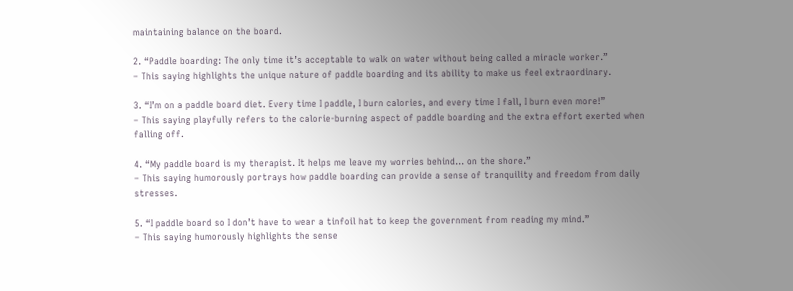maintaining balance on the board.

2. “Paddle boarding: The only time it’s acceptable to walk on water without being called a miracle worker.”
– This saying highlights the unique nature of paddle boarding and its ability to make us feel extraordinary.

3. “I’m on a paddle board diet. Every time I paddle, I burn calories, and every time I fall, I burn even more!”
– This saying playfully refers to the calorie-burning aspect of paddle boarding and the extra effort exerted when falling off.

4. “My paddle board is my therapist. It helps me leave my worries behind… on the shore.”
– This saying humorously portrays how paddle boarding can provide a sense of tranquility and freedom from daily stresses.

5. “I paddle board so I don’t have to wear a tinfoil hat to keep the government from reading my mind.”
– This saying humorously highlights the sense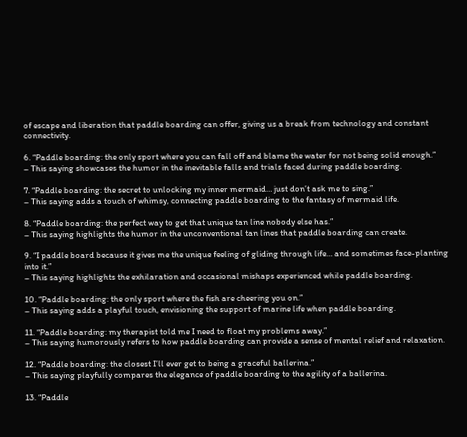of escape and liberation that paddle boarding can offer, giving us a break from technology and constant connectivity.

6. “Paddle boarding: the only sport where you can fall off and blame the water for not being solid enough.”
– This saying showcases the humor in the inevitable falls and trials faced during paddle boarding.

7. “Paddle boarding: the secret to unlocking my inner mermaid… just don’t ask me to sing.”
– This saying adds a touch of whimsy, connecting paddle boarding to the fantasy of mermaid life.

8. “Paddle boarding: the perfect way to get that unique tan line nobody else has.”
– This saying highlights the humor in the unconventional tan lines that paddle boarding can create.

9. “I paddle board because it gives me the unique feeling of gliding through life… and sometimes face-planting into it.”
– This saying highlights the exhilaration and occasional mishaps experienced while paddle boarding.

10. “Paddle boarding: the only sport where the fish are cheering you on.”
– This saying adds a playful touch, envisioning the support of marine life when paddle boarding.

11. “Paddle boarding: my therapist told me I need to float my problems away.”
– This saying humorously refers to how paddle boarding can provide a sense of mental relief and relaxation.

12. “Paddle boarding: the closest I’ll ever get to being a graceful ballerina.”
– This saying playfully compares the elegance of paddle boarding to the agility of a ballerina.

13. “Paddle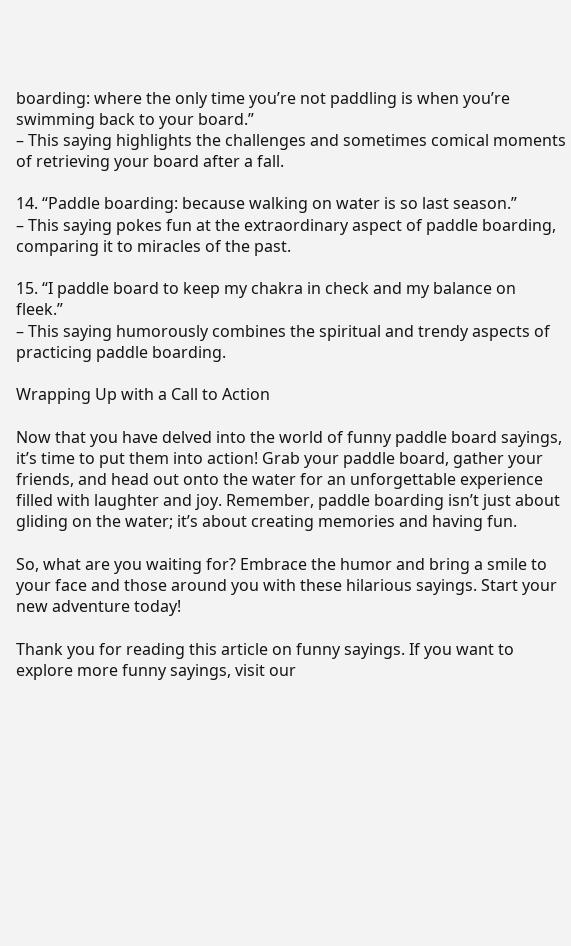boarding: where the only time you’re not paddling is when you’re swimming back to your board.”
– This saying highlights the challenges and sometimes comical moments of retrieving your board after a fall.

14. “Paddle boarding: because walking on water is so last season.”
– This saying pokes fun at the extraordinary aspect of paddle boarding, comparing it to miracles of the past.

15. “I paddle board to keep my chakra in check and my balance on fleek.”
– This saying humorously combines the spiritual and trendy aspects of practicing paddle boarding.

Wrapping Up with a Call to Action

Now that you have delved into the world of funny paddle board sayings, it’s time to put them into action! Grab your paddle board, gather your friends, and head out onto the water for an unforgettable experience filled with laughter and joy. Remember, paddle boarding isn’t just about gliding on the water; it’s about creating memories and having fun.

So, what are you waiting for? Embrace the humor and bring a smile to your face and those around you with these hilarious sayings. Start your new adventure today!

Thank you for reading this article on funny sayings. If you want to explore more funny sayings, visit our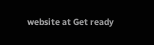website at Get ready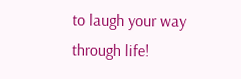to laugh your way through life!